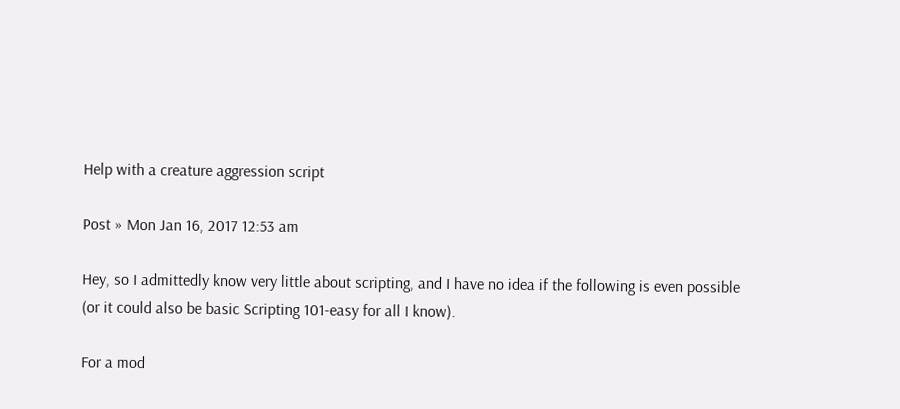Help with a creature aggression script

Post » Mon Jan 16, 2017 12:53 am

Hey, so I admittedly know very little about scripting, and I have no idea if the following is even possible (or it could also be basic Scripting 101-easy for all I know).

For a mod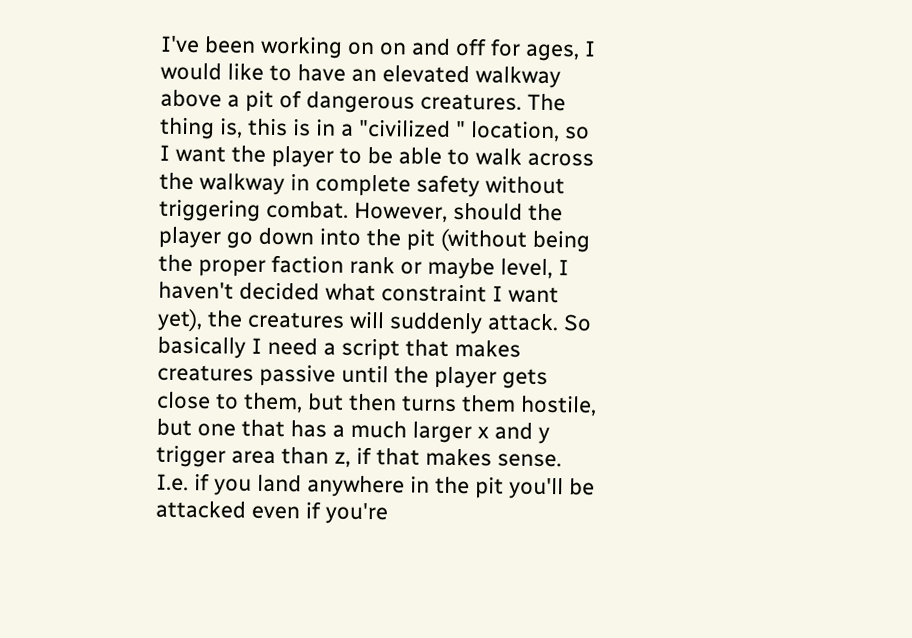I've been working on on and off for ages, I would like to have an elevated walkway above a pit of dangerous creatures. The thing is, this is in a "civilized " location, so I want the player to be able to walk across the walkway in complete safety without triggering combat. However, should the player go down into the pit (without being the proper faction rank or maybe level, I haven't decided what constraint I want yet), the creatures will suddenly attack. So basically I need a script that makes creatures passive until the player gets close to them, but then turns them hostile, but one that has a much larger x and y trigger area than z, if that makes sense. I.e. if you land anywhere in the pit you'll be attacked even if you're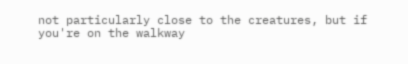not particularly close to the creatures, but if you're on the walkway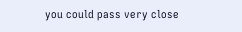you could pass very close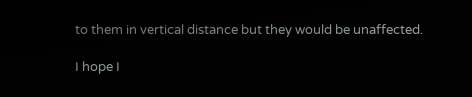to them in vertical distance but they would be unaffected.

I hope I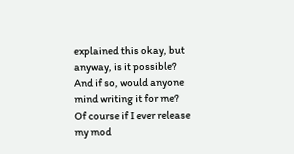explained this okay, but anyway, is it possible? And if so, would anyone mind writing it for me? Of course if I ever release my mod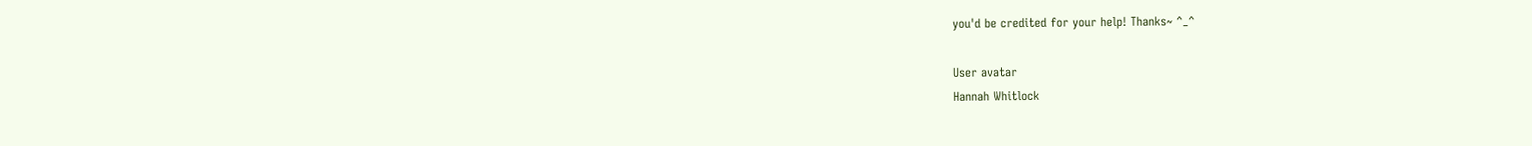you'd be credited for your help! Thanks~ ^_^

User avatar
Hannah Whitlock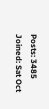Posts: 3485
Joined: Sat Oct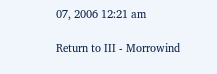07, 2006 12:21 am

Return to III - Morrowind